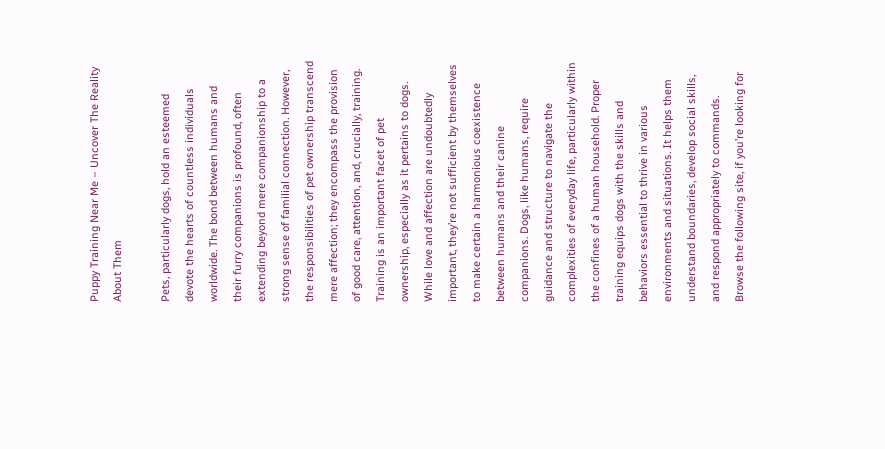Puppy Training Near Me – Uncover The Reality About Them

Pets, particularly dogs, hold an esteemed devote the hearts of countless individuals worldwide. The bond between humans and their furry companions is profound, often extending beyond mere companionship to a strong sense of familial connection. However, the responsibilities of pet ownership transcend mere affection; they encompass the provision of good care, attention, and, crucially, training. Training is an important facet of pet ownership, especially as it pertains to dogs. While love and affection are undoubtedly important, they’re not sufficient by themselves to make certain a harmonious coexistence between humans and their canine companions. Dogs, like humans, require guidance and structure to navigate the complexities of everyday life, particularly within the confines of a human household. Proper training equips dogs with the skills and behaviors essential to thrive in various environments and situations. It helps them understand boundaries, develop social skills, and respond appropriately to commands. Browse the following site, if you’re looking for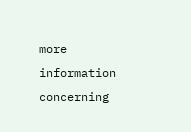more information concerning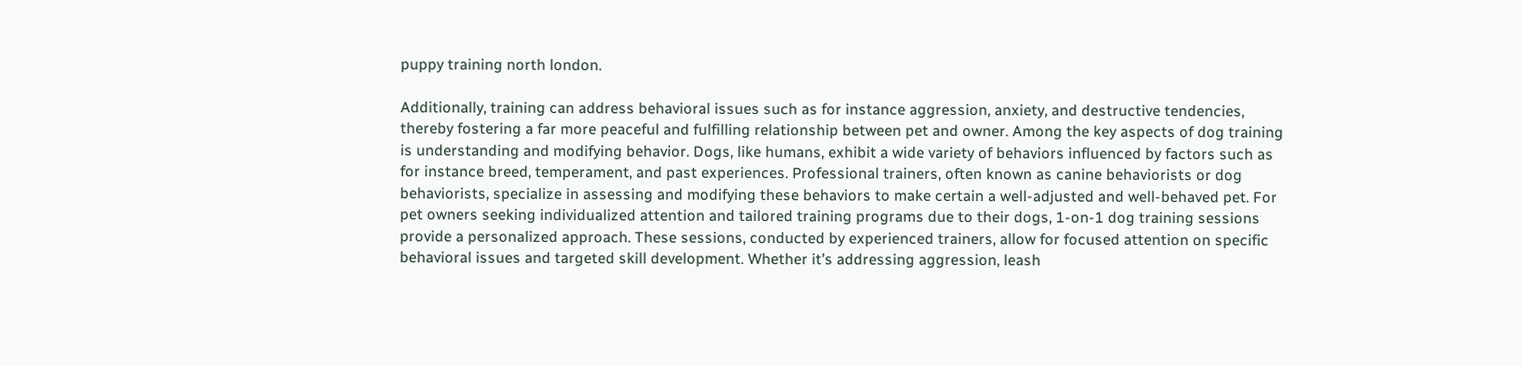puppy training north london.

Additionally, training can address behavioral issues such as for instance aggression, anxiety, and destructive tendencies, thereby fostering a far more peaceful and fulfilling relationship between pet and owner. Among the key aspects of dog training is understanding and modifying behavior. Dogs, like humans, exhibit a wide variety of behaviors influenced by factors such as for instance breed, temperament, and past experiences. Professional trainers, often known as canine behaviorists or dog behaviorists, specialize in assessing and modifying these behaviors to make certain a well-adjusted and well-behaved pet. For pet owners seeking individualized attention and tailored training programs due to their dogs, 1-on-1 dog training sessions provide a personalized approach. These sessions, conducted by experienced trainers, allow for focused attention on specific behavioral issues and targeted skill development. Whether it’s addressing aggression, leash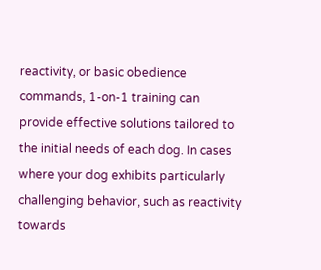reactivity, or basic obedience commands, 1-on-1 training can provide effective solutions tailored to the initial needs of each dog. In cases where your dog exhibits particularly challenging behavior, such as reactivity towards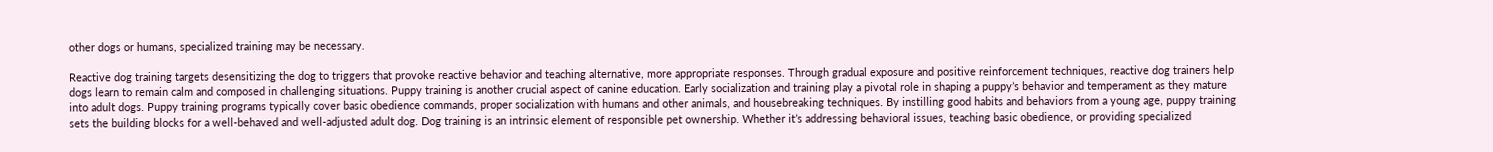other dogs or humans, specialized training may be necessary.

Reactive dog training targets desensitizing the dog to triggers that provoke reactive behavior and teaching alternative, more appropriate responses. Through gradual exposure and positive reinforcement techniques, reactive dog trainers help dogs learn to remain calm and composed in challenging situations. Puppy training is another crucial aspect of canine education. Early socialization and training play a pivotal role in shaping a puppy’s behavior and temperament as they mature into adult dogs. Puppy training programs typically cover basic obedience commands, proper socialization with humans and other animals, and housebreaking techniques. By instilling good habits and behaviors from a young age, puppy training sets the building blocks for a well-behaved and well-adjusted adult dog. Dog training is an intrinsic element of responsible pet ownership. Whether it’s addressing behavioral issues, teaching basic obedience, or providing specialized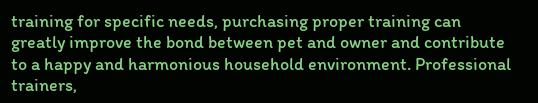training for specific needs, purchasing proper training can greatly improve the bond between pet and owner and contribute to a happy and harmonious household environment. Professional trainers,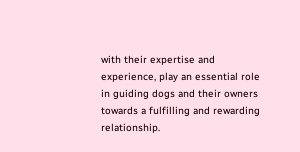with their expertise and experience, play an essential role in guiding dogs and their owners towards a fulfilling and rewarding relationship.